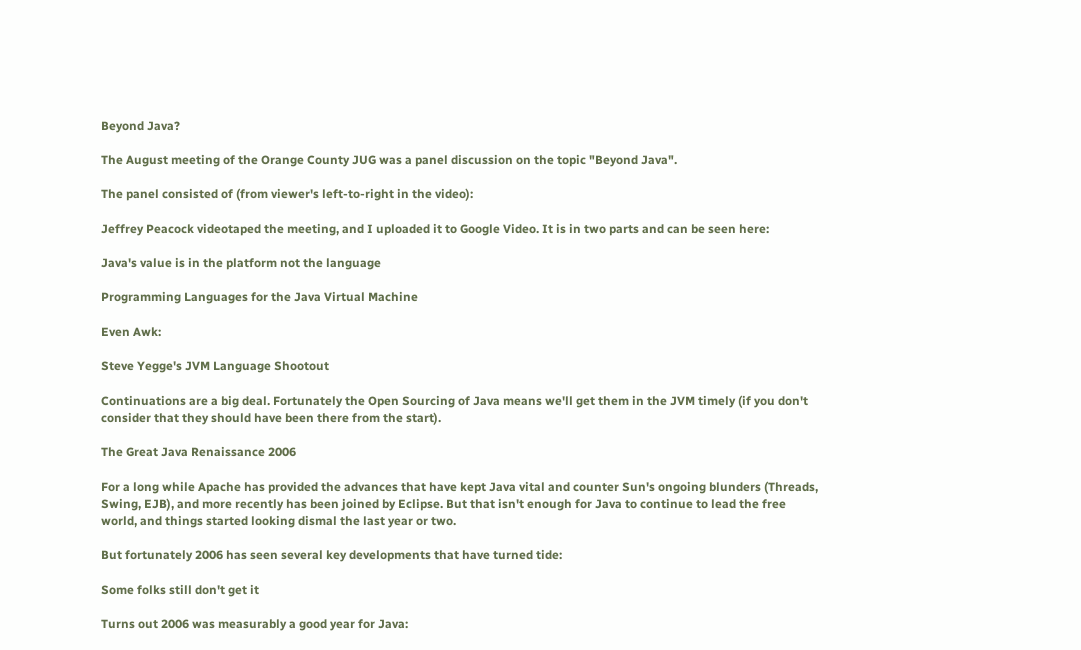Beyond Java?

The August meeting of the Orange County JUG was a panel discussion on the topic "Beyond Java".

The panel consisted of (from viewer's left-to-right in the video):

Jeffrey Peacock videotaped the meeting, and I uploaded it to Google Video. It is in two parts and can be seen here:

Java's value is in the platform not the language

Programming Languages for the Java Virtual Machine

Even Awk:

Steve Yegge's JVM Language Shootout

Continuations are a big deal. Fortunately the Open Sourcing of Java means we'll get them in the JVM timely (if you don't consider that they should have been there from the start).

The Great Java Renaissance 2006

For a long while Apache has provided the advances that have kept Java vital and counter Sun's ongoing blunders (Threads, Swing, EJB), and more recently has been joined by Eclipse. But that isn't enough for Java to continue to lead the free world, and things started looking dismal the last year or two.

But fortunately 2006 has seen several key developments that have turned tide:

Some folks still don't get it

Turns out 2006 was measurably a good year for Java: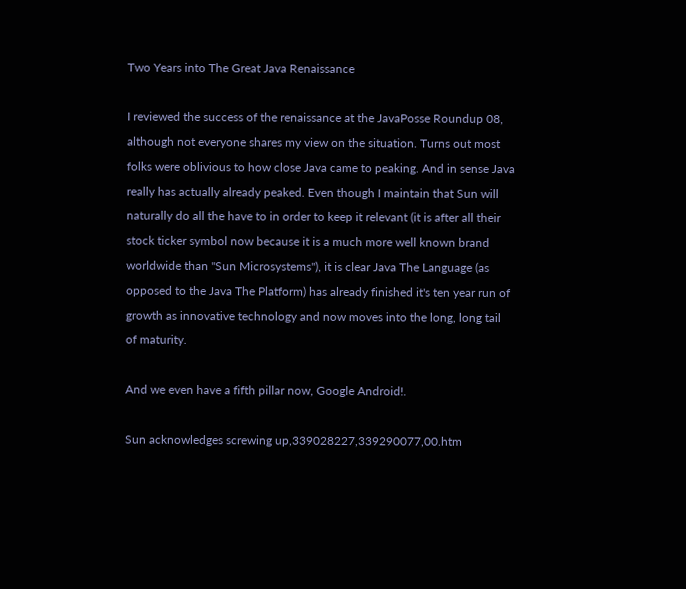Two Years into The Great Java Renaissance

I reviewed the success of the renaissance at the JavaPosse Roundup 08, although not everyone shares my view on the situation. Turns out most folks were oblivious to how close Java came to peaking. And in sense Java really has actually already peaked. Even though I maintain that Sun will naturally do all the have to in order to keep it relevant (it is after all their stock ticker symbol now because it is a much more well known brand worldwide than "Sun Microsystems"), it is clear Java The Language (as opposed to the Java The Platform) has already finished it's ten year run of growth as innovative technology and now moves into the long, long tail of maturity.

And we even have a fifth pillar now, Google Android!.

Sun acknowledges screwing up,339028227,339290077,00.htm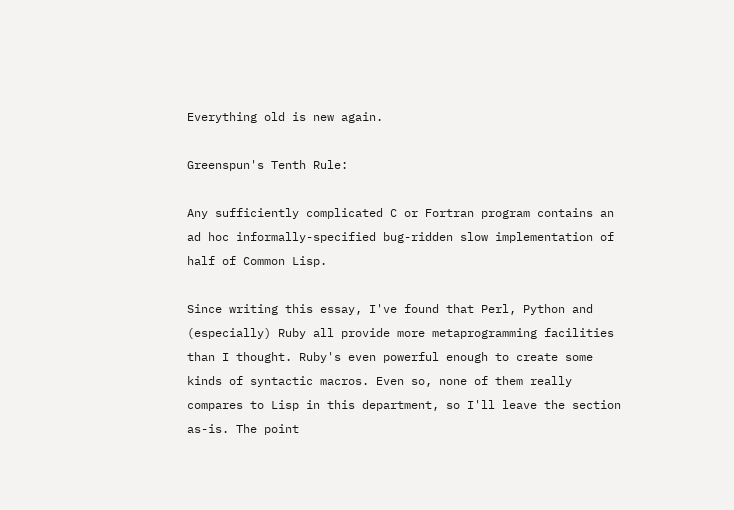Everything old is new again.

Greenspun's Tenth Rule:

Any sufficiently complicated C or Fortran program contains an ad hoc informally-specified bug-ridden slow implementation of half of Common Lisp.

Since writing this essay, I've found that Perl, Python and (especially) Ruby all provide more metaprogramming facilities than I thought. Ruby's even powerful enough to create some kinds of syntactic macros. Even so, none of them really compares to Lisp in this department, so I'll leave the section as-is. The point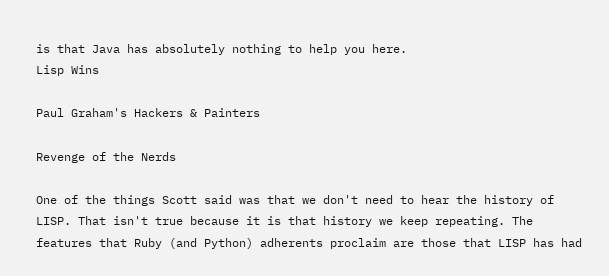is that Java has absolutely nothing to help you here.
Lisp Wins

Paul Graham's Hackers & Painters

Revenge of the Nerds

One of the things Scott said was that we don't need to hear the history of LISP. That isn't true because it is that history we keep repeating. The features that Ruby (and Python) adherents proclaim are those that LISP has had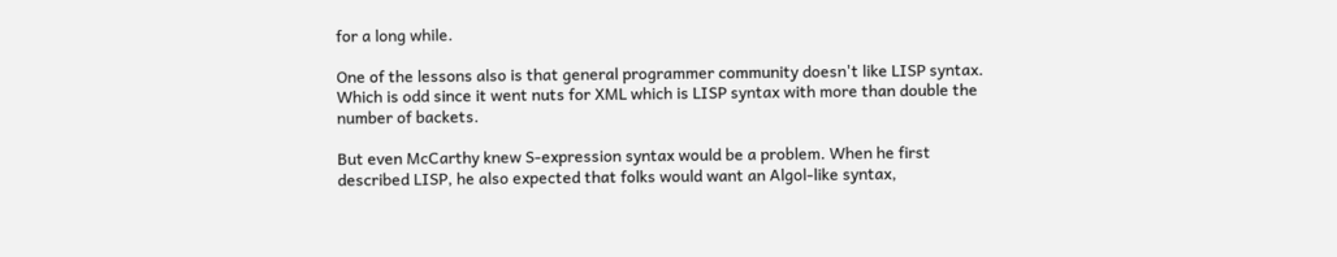for a long while.

One of the lessons also is that general programmer community doesn't like LISP syntax. Which is odd since it went nuts for XML which is LISP syntax with more than double the number of backets.

But even McCarthy knew S-expression syntax would be a problem. When he first described LISP, he also expected that folks would want an Algol-like syntax,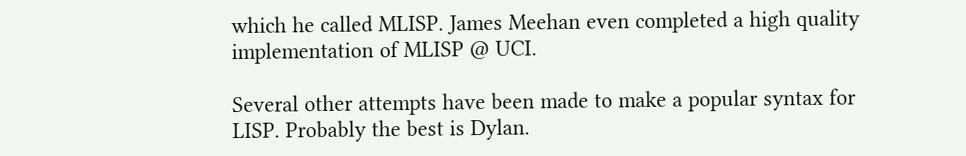which he called MLISP. James Meehan even completed a high quality implementation of MLISP @ UCI.

Several other attempts have been made to make a popular syntax for LISP. Probably the best is Dylan.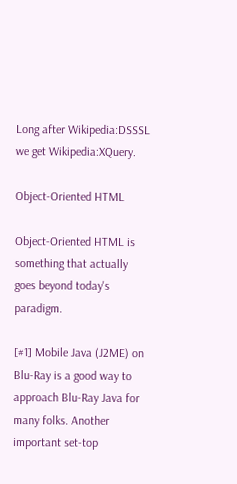Long after Wikipedia:DSSSL we get Wikipedia:XQuery.

Object-Oriented HTML

Object-Oriented HTML is something that actually goes beyond today's paradigm.

[#1] Mobile Java (J2ME) on Blu-Ray is a good way to approach Blu-Ray Java for many folks. Another important set-top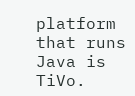platform that runs Java is TiVo.